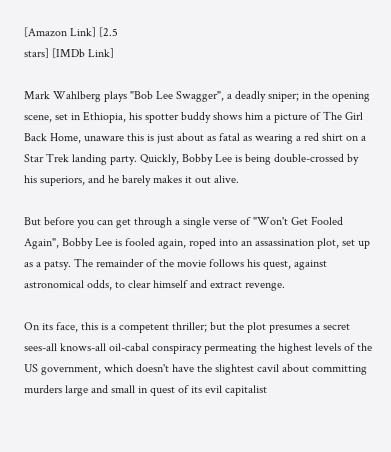[Amazon Link] [2.5
stars] [IMDb Link]

Mark Wahlberg plays "Bob Lee Swagger", a deadly sniper; in the opening scene, set in Ethiopia, his spotter buddy shows him a picture of The Girl Back Home, unaware this is just about as fatal as wearing a red shirt on a Star Trek landing party. Quickly, Bobby Lee is being double-crossed by his superiors, and he barely makes it out alive.

But before you can get through a single verse of "Won't Get Fooled Again", Bobby Lee is fooled again, roped into an assassination plot, set up as a patsy. The remainder of the movie follows his quest, against astronomical odds, to clear himself and extract revenge.

On its face, this is a competent thriller; but the plot presumes a secret sees-all knows-all oil-cabal conspiracy permeating the highest levels of the US government, which doesn't have the slightest cavil about committing murders large and small in quest of its evil capitalist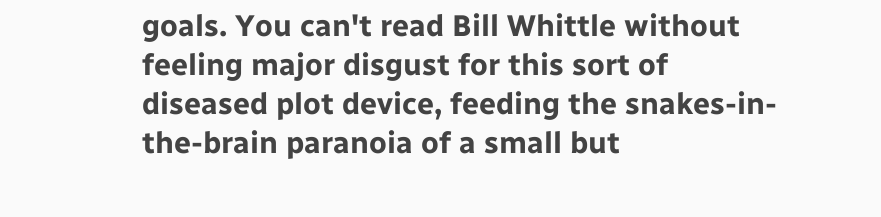goals. You can't read Bill Whittle without feeling major disgust for this sort of diseased plot device, feeding the snakes-in-the-brain paranoia of a small but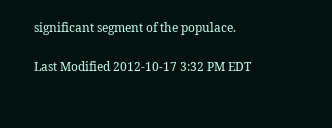significant segment of the populace.

Last Modified 2012-10-17 3:32 PM EDT